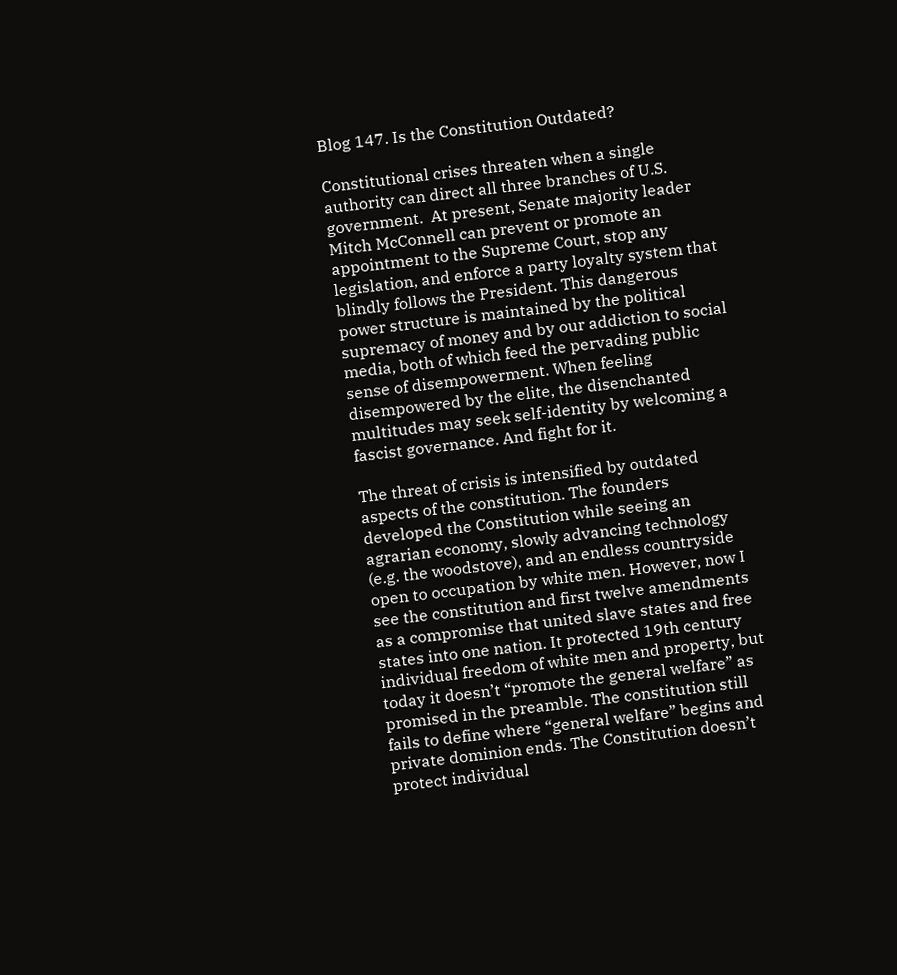Blog 147. Is the Constitution Outdated?

Constitutional crises threaten when a single authority can direct all three branches of U.S. government.  At present, Senate majority leader Mitch McConnell can prevent or promote an appointment to the Supreme Court, stop any legislation, and enforce a party loyalty system that blindly follows the President. This dangerous power structure is maintained by the political supremacy of money and by our addiction to social media, both of which feed the pervading public sense of disempowerment. When feeling disempowered by the elite, the disenchanted multitudes may seek self-identity by welcoming a fascist governance. And fight for it.

The threat of crisis is intensified by outdated aspects of the constitution. The founders developed the Constitution while seeing an agrarian economy, slowly advancing technology (e.g. the woodstove), and an endless countryside open to occupation by white men. However, now I see the constitution and first twelve amendments as a compromise that united slave states and free states into one nation. It protected 19th century individual freedom of white men and property, but today it doesn’t “promote the general welfare” as promised in the preamble. The constitution still fails to define where “general welfare” begins and private dominion ends. The Constitution doesn’t protect individual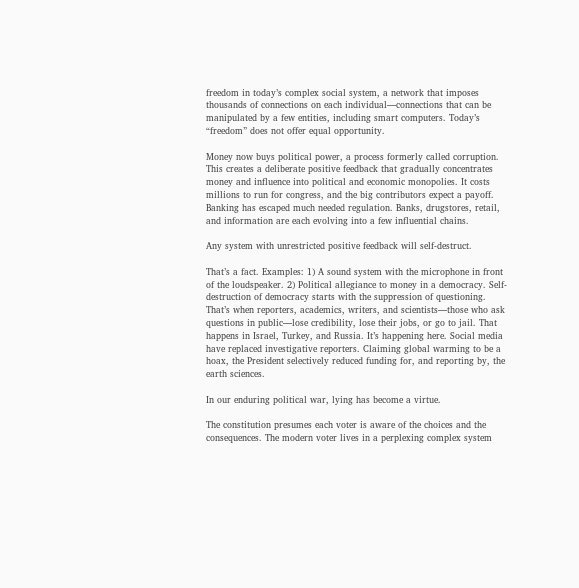freedom in today’s complex social system, a network that imposes thousands of connections on each individual—connections that can be manipulated by a few entities, including smart computers. Today’s “freedom” does not offer equal opportunity.

Money now buys political power, a process formerly called corruption. This creates a deliberate positive feedback that gradually concentrates money and influence into political and economic monopolies. It costs millions to run for congress, and the big contributors expect a payoff. Banking has escaped much needed regulation. Banks, drugstores, retail, and information are each evolving into a few influential chains.

Any system with unrestricted positive feedback will self-destruct.

That’s a fact. Examples: 1) A sound system with the microphone in front of the loudspeaker. 2) Political allegiance to money in a democracy. Self-destruction of democracy starts with the suppression of questioning.  That’s when reporters, academics, writers, and scientists—those who ask questions in public—lose credibility, lose their jobs, or go to jail. That happens in Israel, Turkey, and Russia. It’s happening here. Social media have replaced investigative reporters. Claiming global warming to be a hoax, the President selectively reduced funding for, and reporting by, the earth sciences.

In our enduring political war, lying has become a virtue.

The constitution presumes each voter is aware of the choices and the consequences. The modern voter lives in a perplexing complex system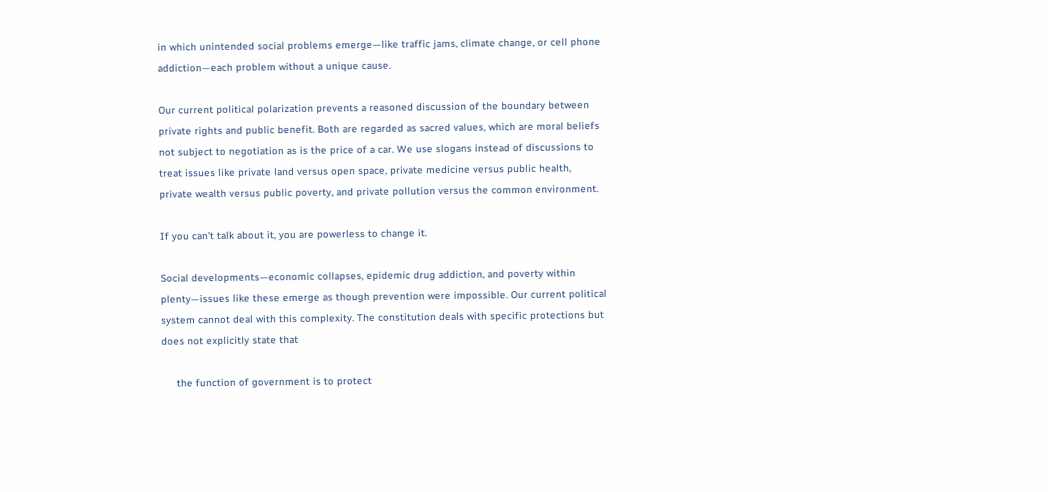in which unintended social problems emerge—like traffic jams, climate change, or cell phone addiction—each problem without a unique cause.

Our current political polarization prevents a reasoned discussion of the boundary between private rights and public benefit. Both are regarded as sacred values, which are moral beliefs not subject to negotiation as is the price of a car. We use slogans instead of discussions to treat issues like private land versus open space, private medicine versus public health, private wealth versus public poverty, and private pollution versus the common environment.

If you can’t talk about it, you are powerless to change it.

Social developments—economic collapses, epidemic drug addiction, and poverty within plenty—issues like these emerge as though prevention were impossible. Our current political system cannot deal with this complexity. The constitution deals with specific protections but does not explicitly state that

     the function of government is to protect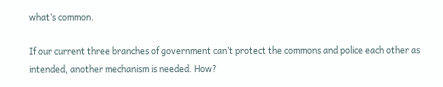what’s common.

If our current three branches of government can’t protect the commons and police each other as intended, another mechanism is needed. How?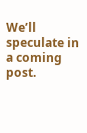We’ll speculate in a coming post.